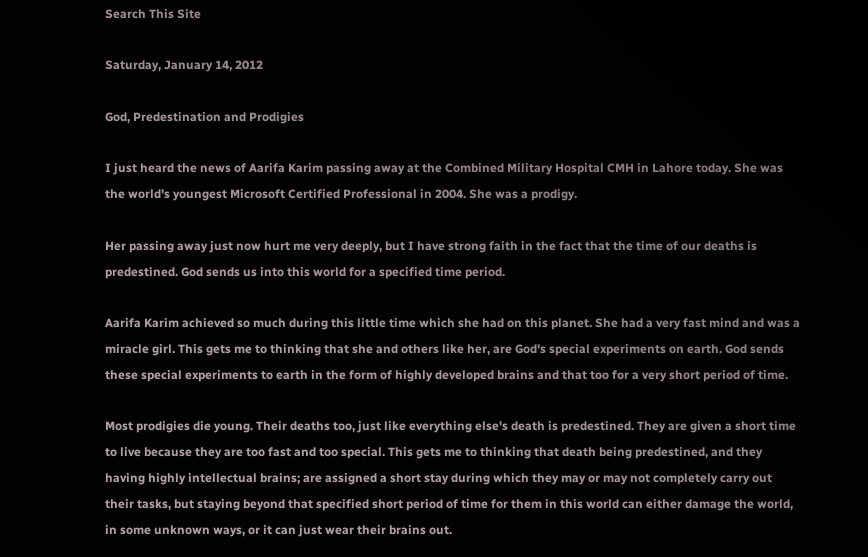Search This Site

Saturday, January 14, 2012

God, Predestination and Prodigies

I just heard the news of Aarifa Karim passing away at the Combined Military Hospital CMH in Lahore today. She was the world's youngest Microsoft Certified Professional in 2004. She was a prodigy.

Her passing away just now hurt me very deeply, but I have strong faith in the fact that the time of our deaths is predestined. God sends us into this world for a specified time period.

Aarifa Karim achieved so much during this little time which she had on this planet. She had a very fast mind and was a miracle girl. This gets me to thinking that she and others like her, are God's special experiments on earth. God sends these special experiments to earth in the form of highly developed brains and that too for a very short period of time.

Most prodigies die young. Their deaths too, just like everything else's death is predestined. They are given a short time to live because they are too fast and too special. This gets me to thinking that death being predestined, and they having highly intellectual brains; are assigned a short stay during which they may or may not completely carry out their tasks, but staying beyond that specified short period of time for them in this world can either damage the world, in some unknown ways, or it can just wear their brains out.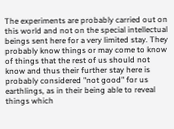The experiments are probably carried out on this world and not on the special intellectual beings sent here for a very limited stay. They probably know things or may come to know of things that the rest of us should not know and thus their further stay here is probably considered "not good" for us earthlings, as in their being able to reveal things which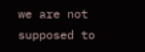we are not supposed to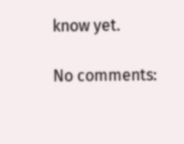know yet.

No comments: